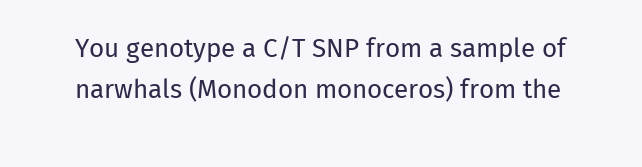You genotype a C/T SNP from a sample of narwhals (Monodon monoceros) from the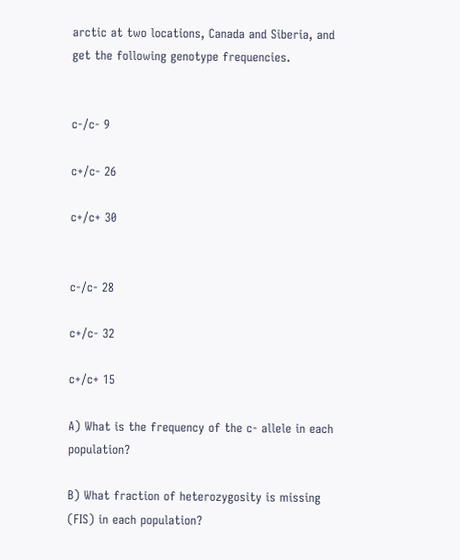arctic at two locations, Canada and Siberia, and get the following genotype frequencies.


c-/c- 9

c+/c- 26

c+/c+ 30


c-/c- 28

c+/c- 32

c+/c+ 15

A) What is the frequency of the c- allele in each population?

B) What fraction of heterozygosity is missing (FIS) in each population?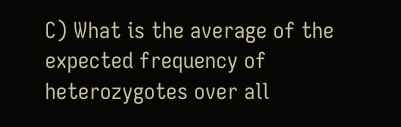C) What is the average of the expected frequency of heterozygotes over all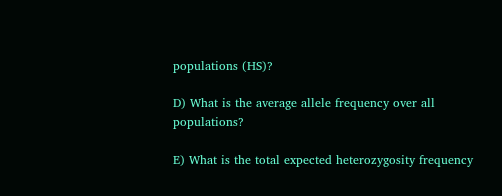populations (HS)?

D) What is the average allele frequency over all populations?

E) What is the total expected heterozygosity frequency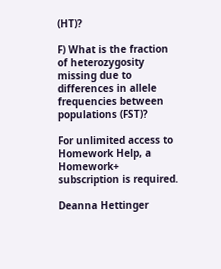(HT)?

F) What is the fraction of heterozygosity missing due to differences in allele frequencies between populations (FST)?

For unlimited access to Homework Help, a Homework+ subscription is required.

Deanna Hettinger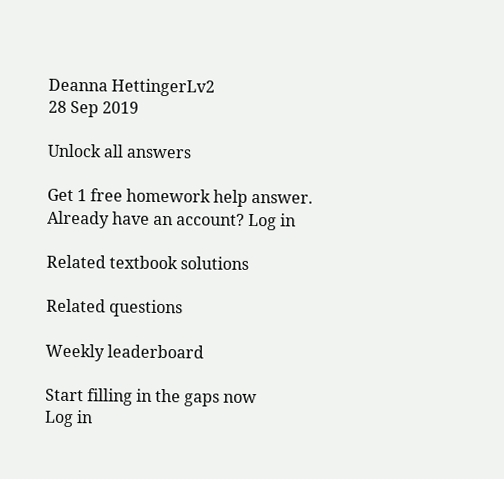Deanna HettingerLv2
28 Sep 2019

Unlock all answers

Get 1 free homework help answer.
Already have an account? Log in

Related textbook solutions

Related questions

Weekly leaderboard

Start filling in the gaps now
Log in